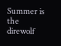Summer is the direwolf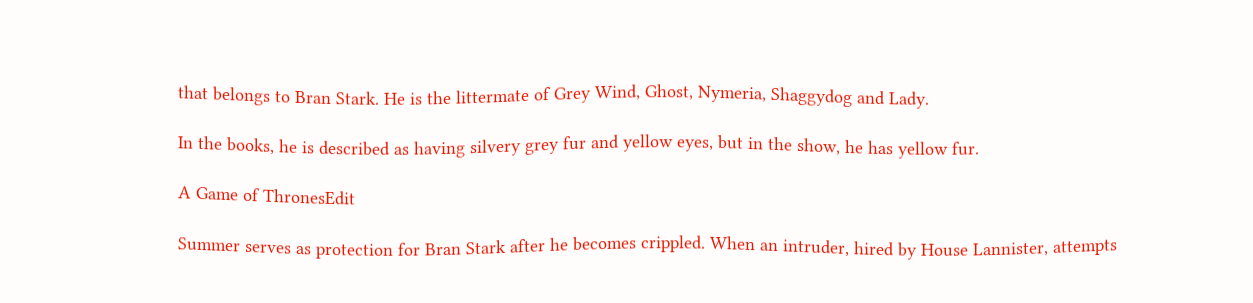that belongs to Bran Stark. He is the littermate of Grey Wind, Ghost, Nymeria, Shaggydog and Lady.

In the books, he is described as having silvery grey fur and yellow eyes, but in the show, he has yellow fur.

A Game of ThronesEdit

Summer serves as protection for Bran Stark after he becomes crippled. When an intruder, hired by House Lannister, attempts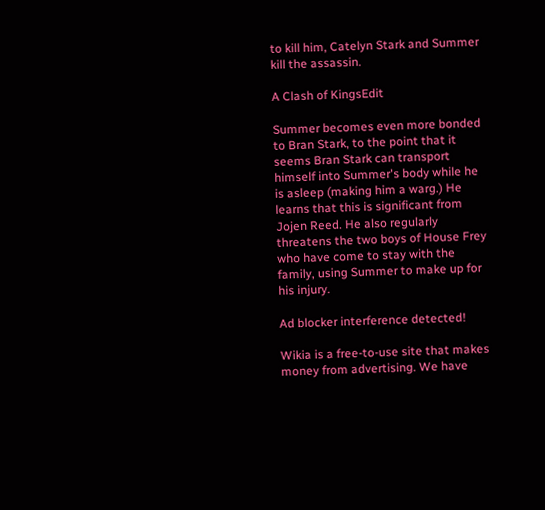to kill him, Catelyn Stark and Summer kill the assassin.

A Clash of KingsEdit

Summer becomes even more bonded to Bran Stark, to the point that it seems Bran Stark can transport himself into Summer's body while he is asleep (making him a warg.) He learns that this is significant from Jojen Reed. He also regularly threatens the two boys of House Frey who have come to stay with the family, using Summer to make up for his injury.

Ad blocker interference detected!

Wikia is a free-to-use site that makes money from advertising. We have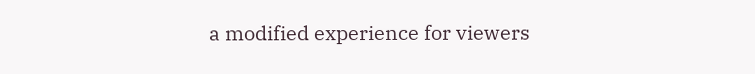a modified experience for viewers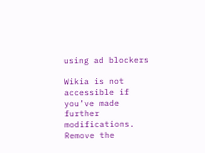using ad blockers

Wikia is not accessible if you’ve made further modifications. Remove the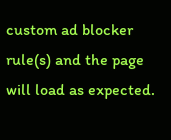custom ad blocker rule(s) and the page will load as expected.